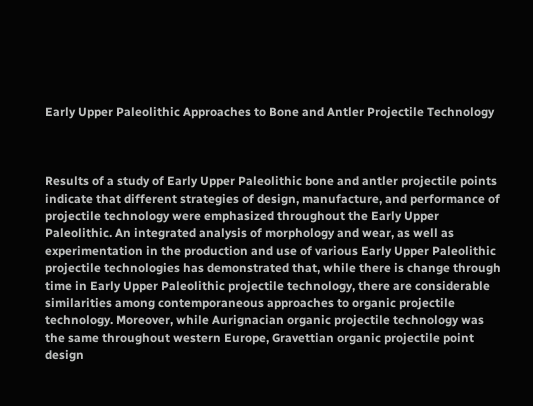Early Upper Paleolithic Approaches to Bone and Antler Projectile Technology



Results of a study of Early Upper Paleolithic bone and antler projectile points indicate that different strategies of design, manufacture, and performance of projectile technology were emphasized throughout the Early Upper Paleolithic. An integrated analysis of morphology and wear, as well as experimentation in the production and use of various Early Upper Paleolithic projectile technologies has demonstrated that, while there is change through time in Early Upper Paleolithic projectile technology, there are considerable similarities among contemporaneous approaches to organic projectile technology. Moreover, while Aurignacian organic projectile technology was the same throughout western Europe, Gravettian organic projectile point design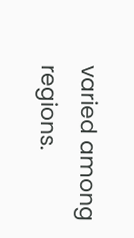varied among regions.